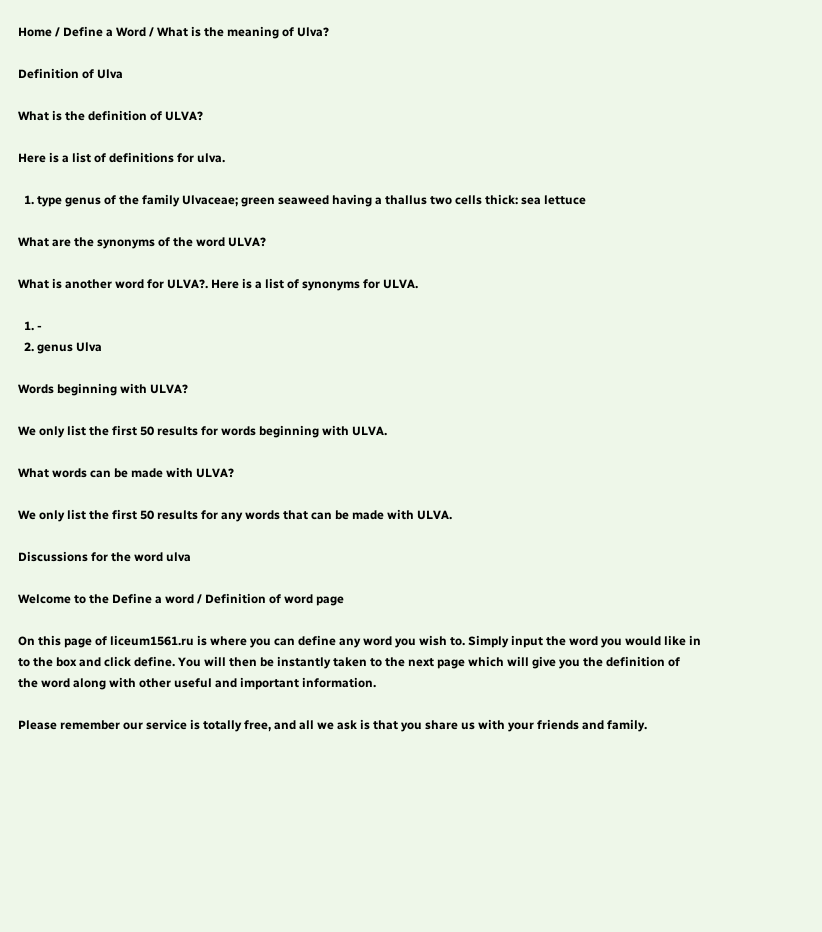Home / Define a Word / What is the meaning of Ulva?

Definition of Ulva

What is the definition of ULVA?

Here is a list of definitions for ulva.

  1. type genus of the family Ulvaceae; green seaweed having a thallus two cells thick: sea lettuce

What are the synonyms of the word ULVA?

What is another word for ULVA?. Here is a list of synonyms for ULVA.

  1. -
  2. genus Ulva

Words beginning with ULVA?

We only list the first 50 results for words beginning with ULVA.

What words can be made with ULVA?

We only list the first 50 results for any words that can be made with ULVA.

Discussions for the word ulva

Welcome to the Define a word / Definition of word page

On this page of liceum1561.ru is where you can define any word you wish to. Simply input the word you would like in to the box and click define. You will then be instantly taken to the next page which will give you the definition of the word along with other useful and important information.

Please remember our service is totally free, and all we ask is that you share us with your friends and family.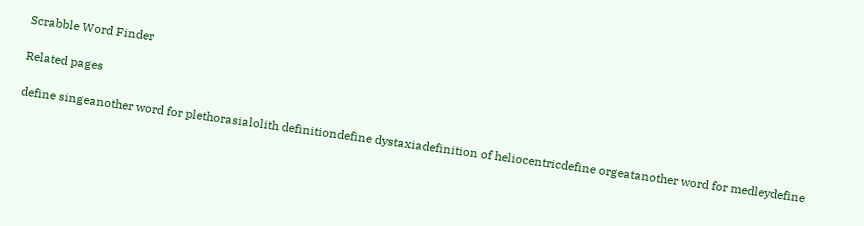Scrabble Word Finder

Related pages

define singeanother word for plethorasialolith definitiondefine dystaxiadefinition of heliocentricdefine orgeatanother word for medleydefine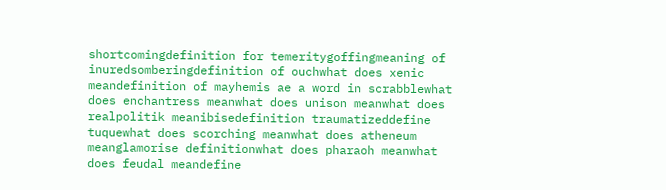shortcomingdefinition for temeritygoffingmeaning of inuredsomberingdefinition of ouchwhat does xenic meandefinition of mayhemis ae a word in scrabblewhat does enchantress meanwhat does unison meanwhat does realpolitik meanibisedefinition traumatizeddefine tuquewhat does scorching meanwhat does atheneum meanglamorise definitionwhat does pharaoh meanwhat does feudal meandefine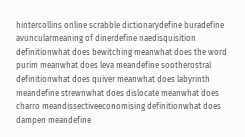hintercollins online scrabble dictionarydefine buradefine avuncularmeaning of dinerdefine naedisquisition definitionwhat does bewitching meanwhat does the word purim meanwhat does leva meandefine sootherostral definitionwhat does quiver meanwhat does labyrinth meandefine strewnwhat does dislocate meanwhat does charro meandissectiveeconomising definitionwhat does dampen meandefine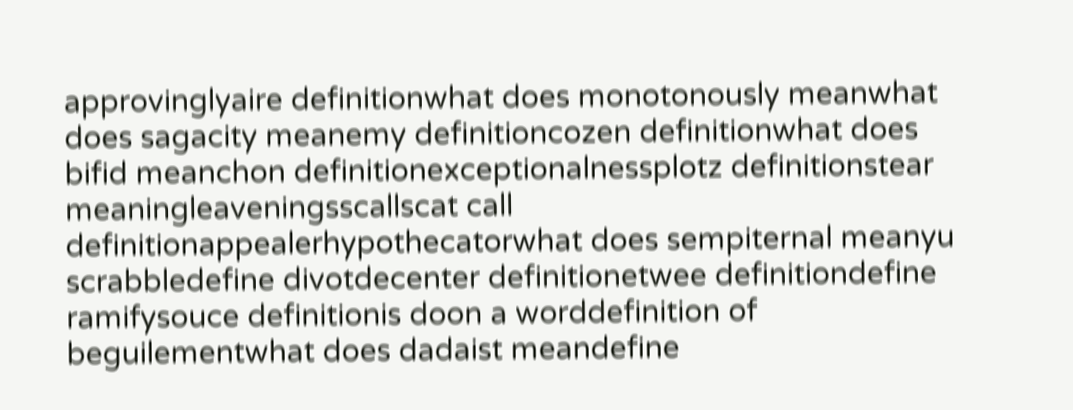approvinglyaire definitionwhat does monotonously meanwhat does sagacity meanemy definitioncozen definitionwhat does bifid meanchon definitionexceptionalnessplotz definitionstear meaningleaveningsscallscat call definitionappealerhypothecatorwhat does sempiternal meanyu scrabbledefine divotdecenter definitionetwee definitiondefine ramifysouce definitionis doon a worddefinition of beguilementwhat does dadaist meandefine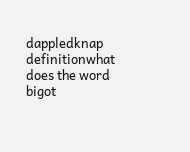dappledknap definitionwhat does the word bigot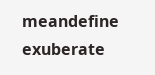meandefine exuberate